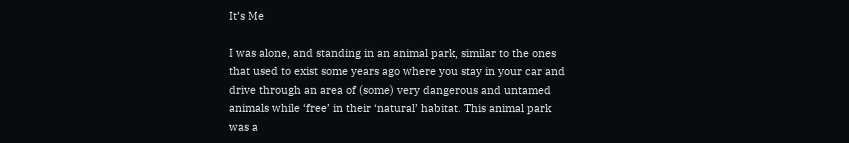It’s Me

I was alone, and standing in an animal park, similar to the ones that used to exist some years ago where you stay in your car and drive through an area of (some) very dangerous and untamed animals while ‘free’ in their ‘natural’ habitat. This animal park was a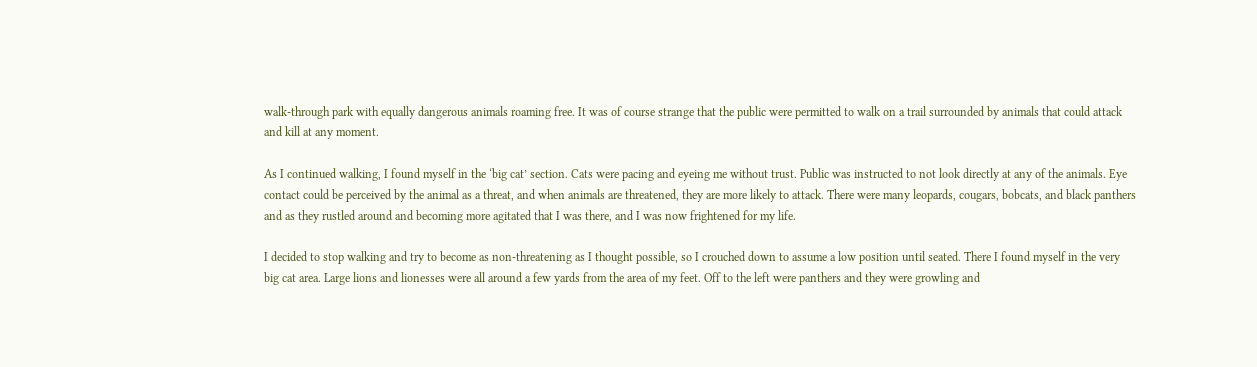walk-through park with equally dangerous animals roaming free. It was of course strange that the public were permitted to walk on a trail surrounded by animals that could attack and kill at any moment.

As I continued walking, I found myself in the ‘big cat’ section. Cats were pacing and eyeing me without trust. Public was instructed to not look directly at any of the animals. Eye contact could be perceived by the animal as a threat, and when animals are threatened, they are more likely to attack. There were many leopards, cougars, bobcats, and black panthers and as they rustled around and becoming more agitated that I was there, and I was now frightened for my life.

I decided to stop walking and try to become as non-threatening as I thought possible, so I crouched down to assume a low position until seated. There I found myself in the very big cat area. Large lions and lionesses were all around a few yards from the area of my feet. Off to the left were panthers and they were growling and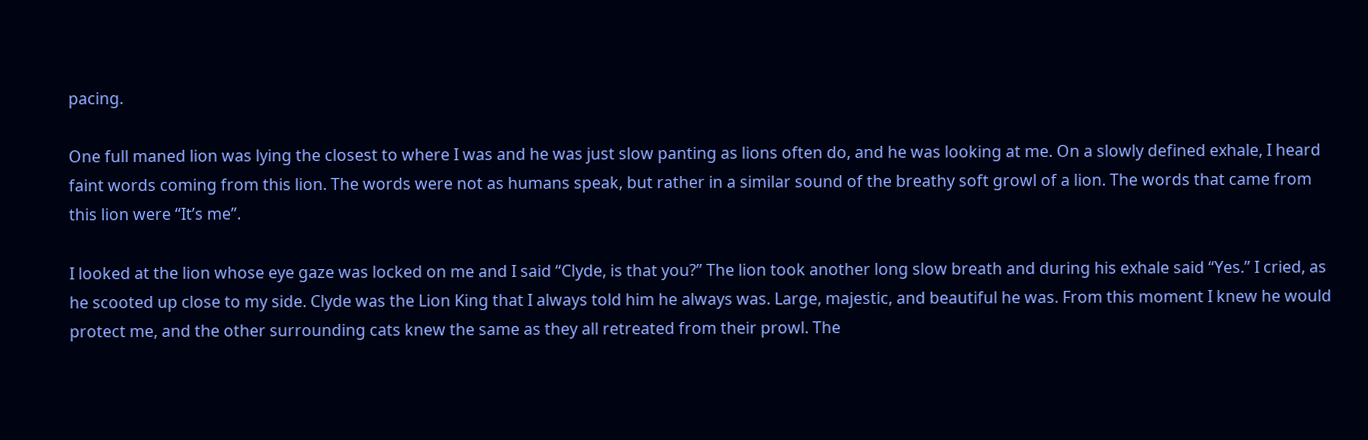pacing.

One full maned lion was lying the closest to where I was and he was just slow panting as lions often do, and he was looking at me. On a slowly defined exhale, I heard faint words coming from this lion. The words were not as humans speak, but rather in a similar sound of the breathy soft growl of a lion. The words that came from this lion were “It’s me”.

I looked at the lion whose eye gaze was locked on me and I said “Clyde, is that you?” The lion took another long slow breath and during his exhale said “Yes.” I cried, as he scooted up close to my side. Clyde was the Lion King that I always told him he always was. Large, majestic, and beautiful he was. From this moment I knew he would protect me, and the other surrounding cats knew the same as they all retreated from their prowl. The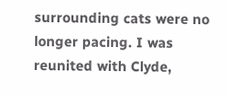surrounding cats were no longer pacing. I was reunited with Clyde,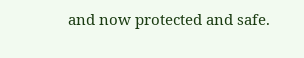and now protected and safe.